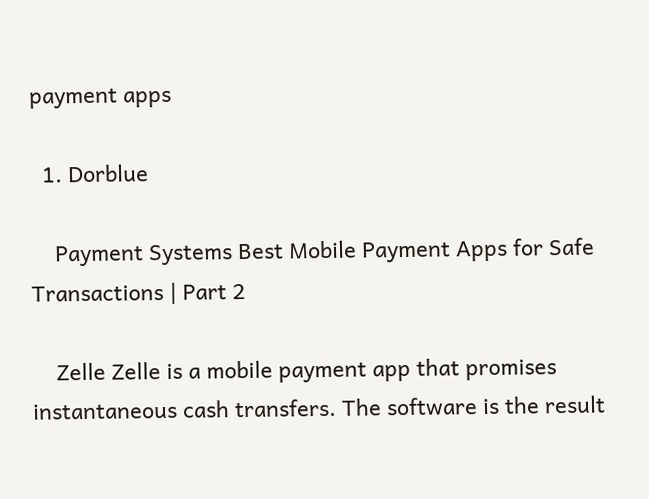payment apps

  1. Dorblue

    Payment Systems Best Mobile Payment Apps for Safe Transactions | Part 2

    Zelle Zelle is a mobile payment app that promises instantaneous cash transfers. The software is the result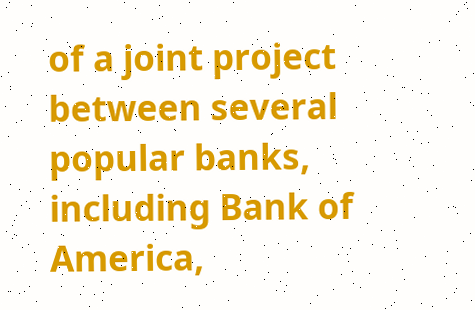of a joint project between several popular banks, including Bank of America,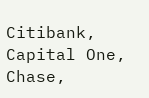Citibank, Capital One, Chase,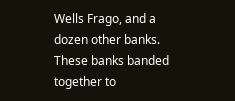Wells Frago, and a dozen other banks. These banks banded together to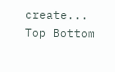create...
Top Bottom